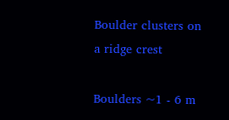Boulder clusters on a ridge crest

Boulders ~1 - 6 m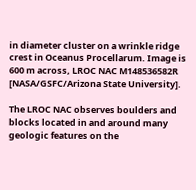in diameter cluster on a wrinkle ridge crest in Oceanus Procellarum. Image is 600 m across, LROC NAC M148536582R [NASA/GSFC/Arizona State University].

The LROC NAC observes boulders and blocks located in and around many geologic features on the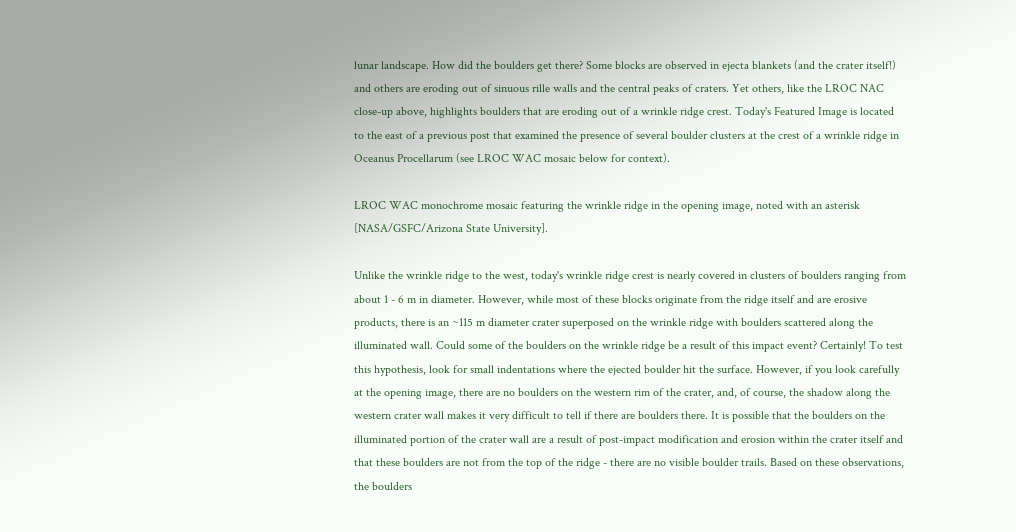lunar landscape. How did the boulders get there? Some blocks are observed in ejecta blankets (and the crater itself!) and others are eroding out of sinuous rille walls and the central peaks of craters. Yet others, like the LROC NAC close-up above, highlights boulders that are eroding out of a wrinkle ridge crest. Today's Featured Image is located to the east of a previous post that examined the presence of several boulder clusters at the crest of a wrinkle ridge in Oceanus Procellarum (see LROC WAC mosaic below for context).

LROC WAC monochrome mosaic featuring the wrinkle ridge in the opening image, noted with an asterisk [NASA/GSFC/Arizona State University].

Unlike the wrinkle ridge to the west, today's wrinkle ridge crest is nearly covered in clusters of boulders ranging from about 1 - 6 m in diameter. However, while most of these blocks originate from the ridge itself and are erosive products, there is an ~115 m diameter crater superposed on the wrinkle ridge with boulders scattered along the illuminated wall. Could some of the boulders on the wrinkle ridge be a result of this impact event? Certainly! To test this hypothesis, look for small indentations where the ejected boulder hit the surface. However, if you look carefully at the opening image, there are no boulders on the western rim of the crater, and, of course, the shadow along the western crater wall makes it very difficult to tell if there are boulders there. It is possible that the boulders on the illuminated portion of the crater wall are a result of post-impact modification and erosion within the crater itself and that these boulders are not from the top of the ridge - there are no visible boulder trails. Based on these observations, the boulders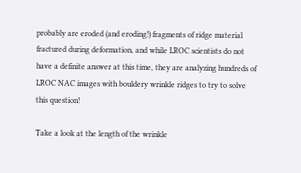probably are eroded (and eroding!) fragments of ridge material fractured during deformation, and while LROC scientists do not have a definite answer at this time, they are analyzing hundreds of LROC NAC images with bouldery wrinkle ridges to try to solve this question!

Take a look at the length of the wrinkle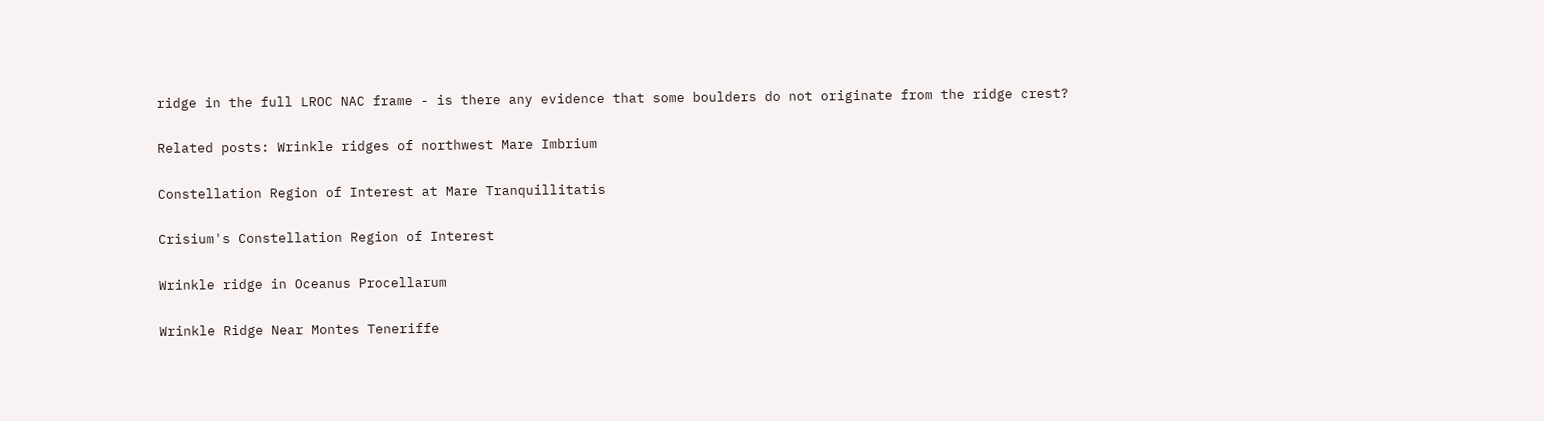ridge in the full LROC NAC frame - is there any evidence that some boulders do not originate from the ridge crest?

Related posts: Wrinkle ridges of northwest Mare Imbrium

Constellation Region of Interest at Mare Tranquillitatis

Crisium's Constellation Region of Interest

Wrinkle ridge in Oceanus Procellarum

Wrinkle Ridge Near Montes Teneriffe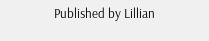Published by Lillian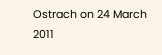Ostrach on 24 March 2011